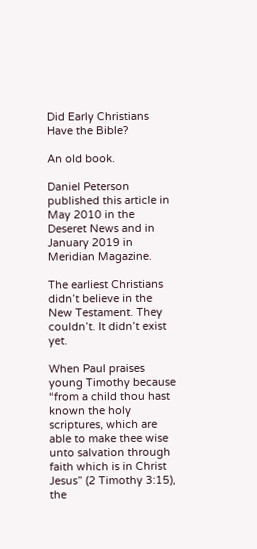Did Early Christians Have the Bible?

An old book.

Daniel Peterson published this article in May 2010 in the Deseret News and in January 2019 in Meridian Magazine.

The earliest Christians didn’t believe in the New Testament. They couldn’t. It didn’t exist yet.

When Paul praises young Timothy because “from a child thou hast known the holy scriptures, which are able to make thee wise unto salvation through faith which is in Christ Jesus” (2 Timothy 3:15), the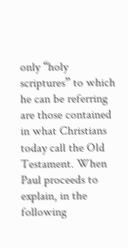only “holy scriptures” to which he can be referring are those contained in what Christians today call the Old Testament. When Paul proceeds to explain, in the following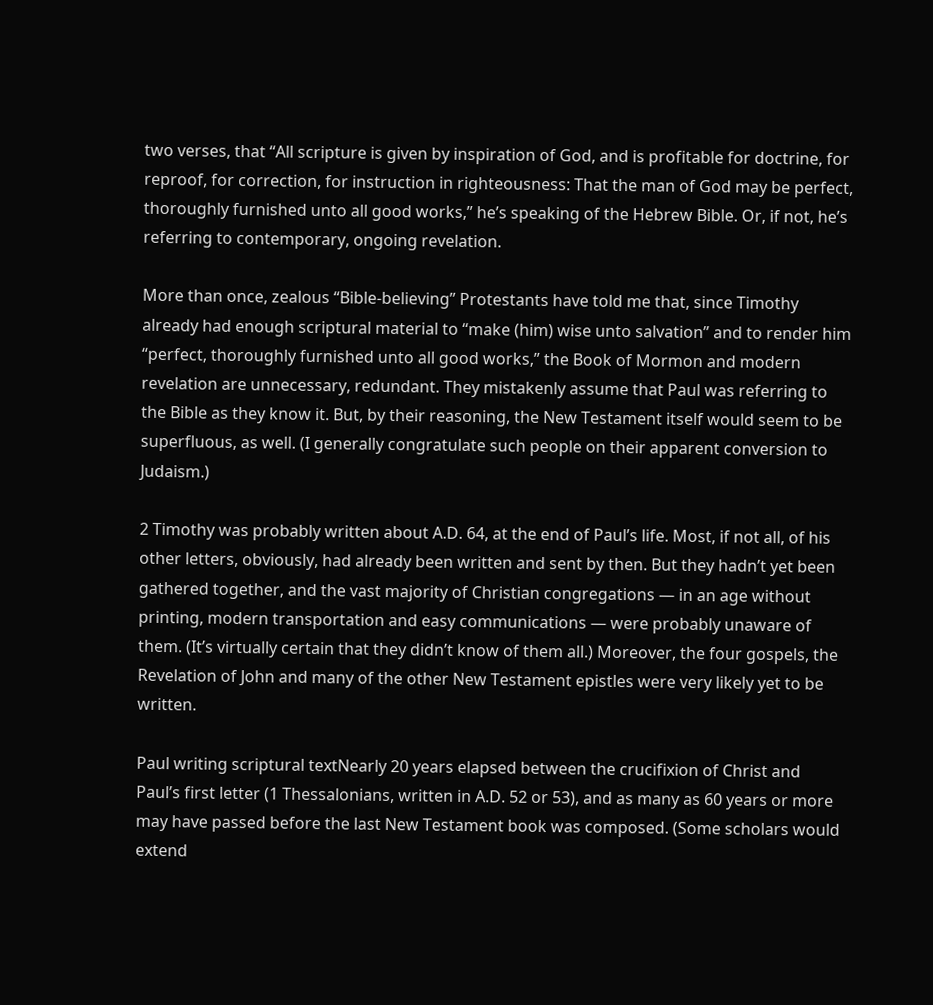two verses, that “All scripture is given by inspiration of God, and is profitable for doctrine, for reproof, for correction, for instruction in righteousness: That the man of God may be perfect, thoroughly furnished unto all good works,” he’s speaking of the Hebrew Bible. Or, if not, he’s referring to contemporary, ongoing revelation.

More than once, zealous “Bible-believing” Protestants have told me that, since Timothy already had enough scriptural material to “make (him) wise unto salvation” and to render him “perfect, thoroughly furnished unto all good works,” the Book of Mormon and modern revelation are unnecessary, redundant. They mistakenly assume that Paul was referring to the Bible as they know it. But, by their reasoning, the New Testament itself would seem to be superfluous, as well. (I generally congratulate such people on their apparent conversion to Judaism.)

2 Timothy was probably written about A.D. 64, at the end of Paul’s life. Most, if not all, of his other letters, obviously, had already been written and sent by then. But they hadn’t yet been gathered together, and the vast majority of Christian congregations — in an age without printing, modern transportation and easy communications — were probably unaware of them. (It’s virtually certain that they didn’t know of them all.) Moreover, the four gospels, the Revelation of John and many of the other New Testament epistles were very likely yet to be written.

Paul writing scriptural textNearly 20 years elapsed between the crucifixion of Christ and Paul’s first letter (1 Thessalonians, written in A.D. 52 or 53), and as many as 60 years or more may have passed before the last New Testament book was composed. (Some scholars would extend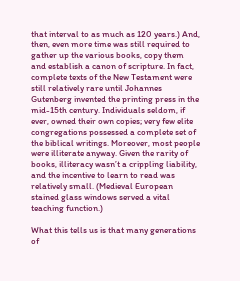that interval to as much as 120 years.) And, then, even more time was still required to gather up the various books, copy them and establish a canon of scripture. In fact, complete texts of the New Testament were still relatively rare until Johannes Gutenberg invented the printing press in the mid-15th century. Individuals seldom, if ever, owned their own copies; very few elite congregations possessed a complete set of the biblical writings. Moreover, most people were illiterate anyway. Given the rarity of books, illiteracy wasn’t a crippling liability, and the incentive to learn to read was relatively small. (Medieval European stained glass windows served a vital teaching function.)

What this tells us is that many generations of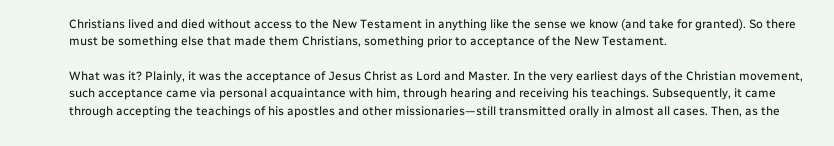Christians lived and died without access to the New Testament in anything like the sense we know (and take for granted). So there must be something else that made them Christians, something prior to acceptance of the New Testament.

What was it? Plainly, it was the acceptance of Jesus Christ as Lord and Master. In the very earliest days of the Christian movement, such acceptance came via personal acquaintance with him, through hearing and receiving his teachings. Subsequently, it came through accepting the teachings of his apostles and other missionaries—still transmitted orally in almost all cases. Then, as the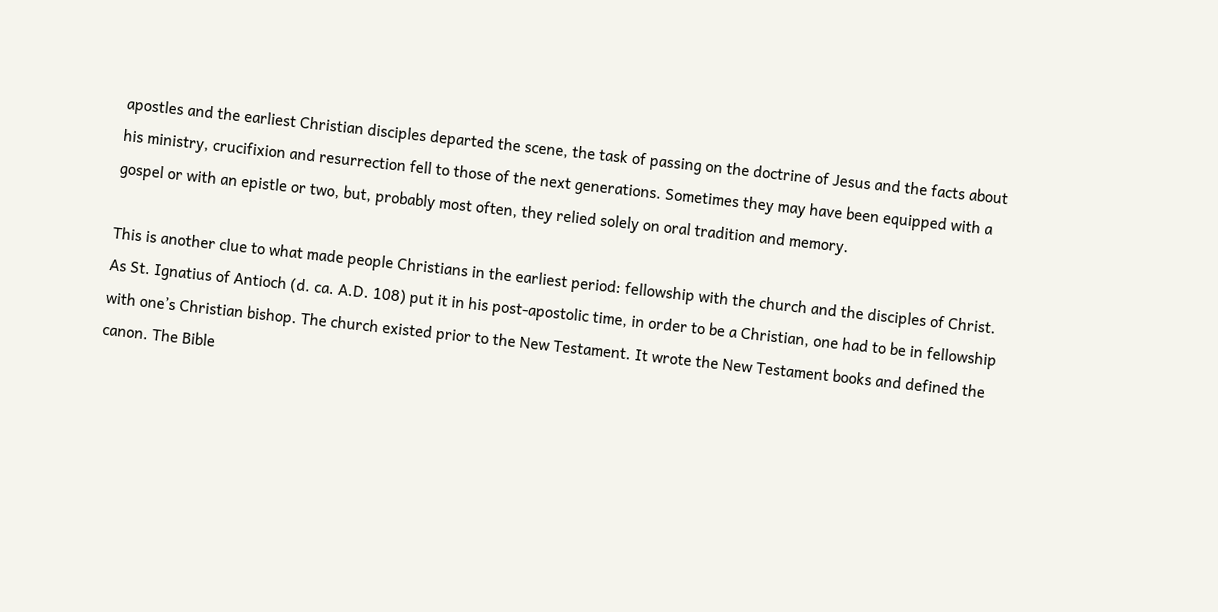apostles and the earliest Christian disciples departed the scene, the task of passing on the doctrine of Jesus and the facts about his ministry, crucifixion and resurrection fell to those of the next generations. Sometimes they may have been equipped with a gospel or with an epistle or two, but, probably most often, they relied solely on oral tradition and memory.

This is another clue to what made people Christians in the earliest period: fellowship with the church and the disciples of Christ. As St. Ignatius of Antioch (d. ca. A.D. 108) put it in his post-apostolic time, in order to be a Christian, one had to be in fellowship with one’s Christian bishop. The church existed prior to the New Testament. It wrote the New Testament books and defined the canon. The Bible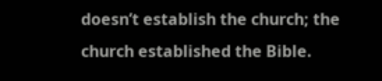doesn’t establish the church; the church established the Bible.